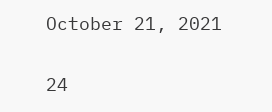October 21, 2021

24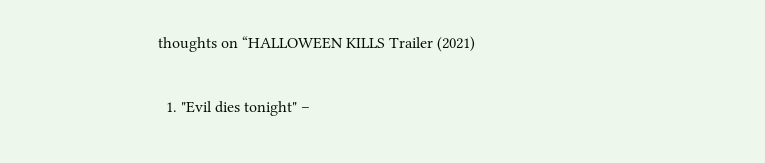thoughts on “HALLOWEEN KILLS Trailer (2021)

  1. "Evil dies tonight" –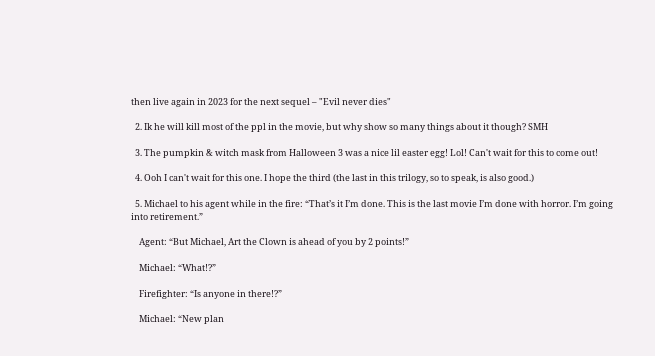then live again in 2023 for the next sequel – "Evil never dies"

  2. Ik he will kill most of the ppl in the movie, but why show so many things about it though? SMH

  3. The pumpkin & witch mask from Halloween 3 was a nice lil easter egg! Lol! Can't wait for this to come out!

  4. Ooh I can't wait for this one. I hope the third (the last in this trilogy, so to speak, is also good.)

  5. Michael to his agent while in the fire: “That’s it I’m done. This is the last movie I’m done with horror. I’m going into retirement.”

    Agent: “But Michael, Art the Clown is ahead of you by 2 points!”

    Michael: “What!?”

    Firefighter: “Is anyone in there!?”

    Michael: “New plan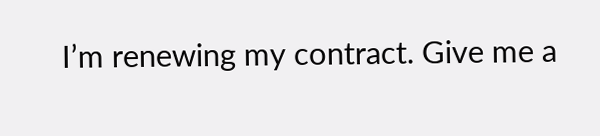I’m renewing my contract. Give me a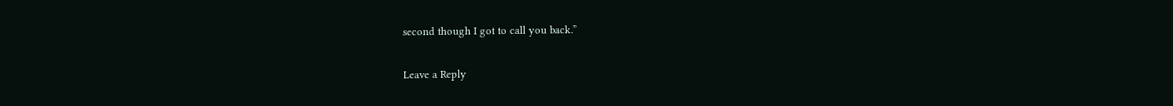second though I got to call you back.”

Leave a Reply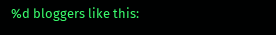%d bloggers like this: